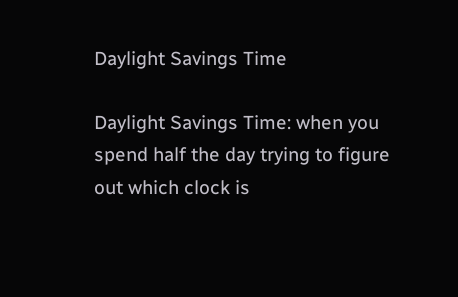Daylight Savings Time

Daylight Savings Time: when you spend half the day trying to figure out which clock is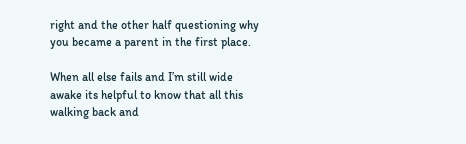right and the other half questioning why you became a parent in the first place.

When all else fails and I’m still wide awake its helpful to know that all this walking back and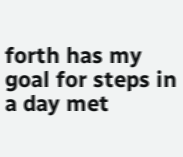forth has my goal for steps in a day met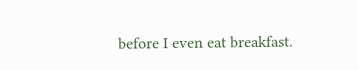before I even eat breakfast.